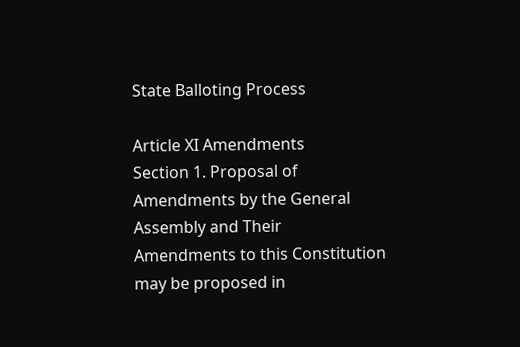State Balloting Process

Article XI Amendments
Section 1. Proposal of Amendments by the General Assembly and Their
Amendments to this Constitution may be proposed in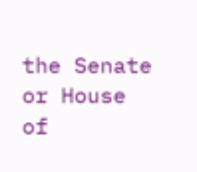the Senate or House
of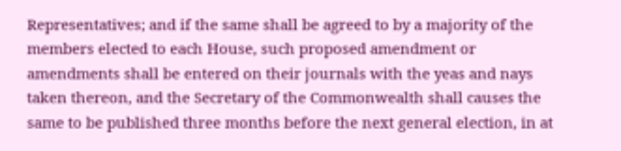Representatives; and if the same shall be agreed to by a majority of the
members elected to each House, such proposed amendment or
amendments shall be entered on their journals with the yeas and nays
taken thereon, and the Secretary of the Commonwealth shall causes the
same to be published three months before the next general election, in at